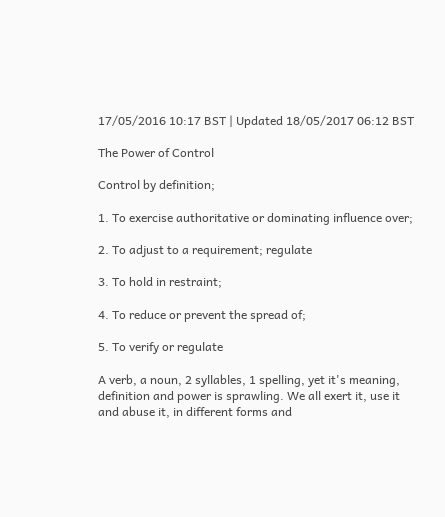17/05/2016 10:17 BST | Updated 18/05/2017 06:12 BST

The Power of Control

Control by definition;

1. To exercise authoritative or dominating influence over;

2. To adjust to a requirement; regulate

3. To hold in restraint;

4. To reduce or prevent the spread of;

5. To verify or regulate

A verb, a noun, 2 syllables, 1 spelling, yet it's meaning, definition and power is sprawling. We all exert it, use it and abuse it, in different forms and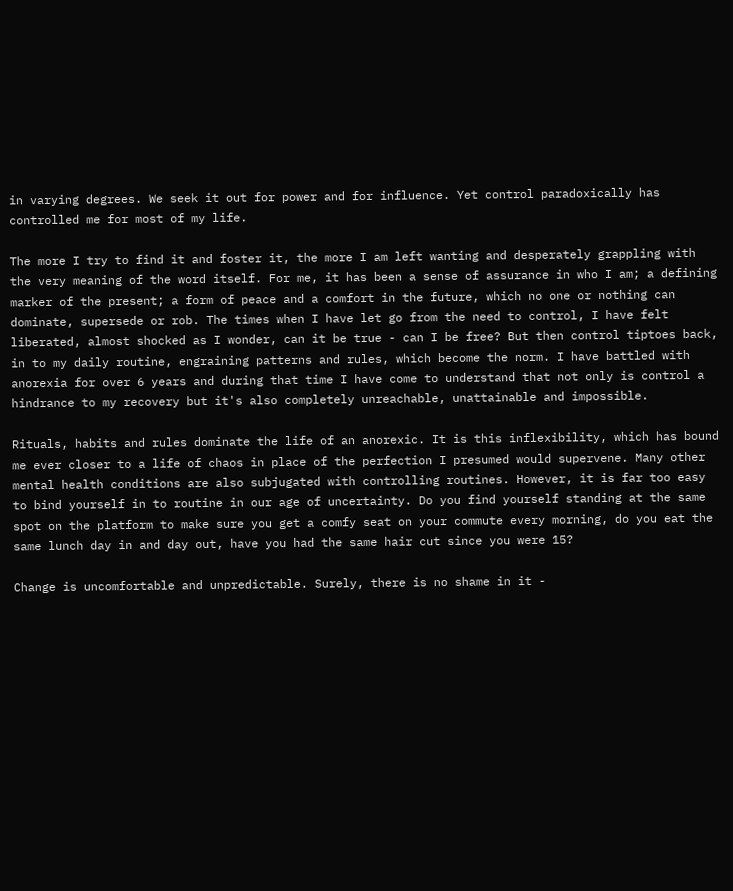in varying degrees. We seek it out for power and for influence. Yet control paradoxically has controlled me for most of my life.

The more I try to find it and foster it, the more I am left wanting and desperately grappling with the very meaning of the word itself. For me, it has been a sense of assurance in who I am; a defining marker of the present; a form of peace and a comfort in the future, which no one or nothing can dominate, supersede or rob. The times when I have let go from the need to control, I have felt liberated, almost shocked as I wonder, can it be true - can I be free? But then control tiptoes back, in to my daily routine, engraining patterns and rules, which become the norm. I have battled with anorexia for over 6 years and during that time I have come to understand that not only is control a hindrance to my recovery but it's also completely unreachable, unattainable and impossible.

Rituals, habits and rules dominate the life of an anorexic. It is this inflexibility, which has bound me ever closer to a life of chaos in place of the perfection I presumed would supervene. Many other mental health conditions are also subjugated with controlling routines. However, it is far too easy to bind yourself in to routine in our age of uncertainty. Do you find yourself standing at the same spot on the platform to make sure you get a comfy seat on your commute every morning, do you eat the same lunch day in and day out, have you had the same hair cut since you were 15?

Change is uncomfortable and unpredictable. Surely, there is no shame in it -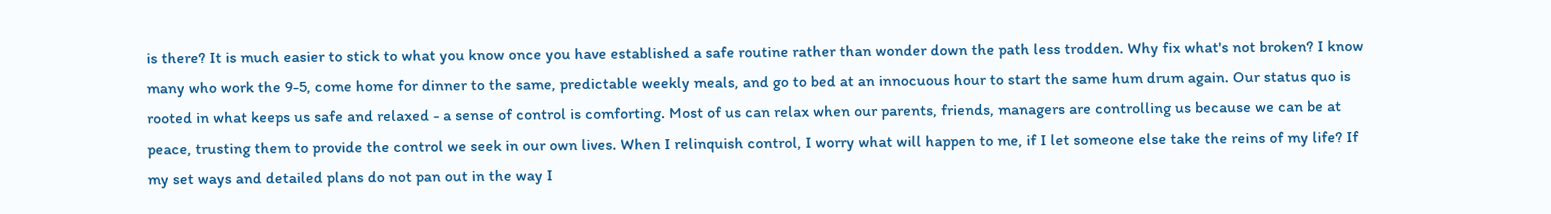is there? It is much easier to stick to what you know once you have established a safe routine rather than wonder down the path less trodden. Why fix what's not broken? I know many who work the 9-5, come home for dinner to the same, predictable weekly meals, and go to bed at an innocuous hour to start the same hum drum again. Our status quo is rooted in what keeps us safe and relaxed - a sense of control is comforting. Most of us can relax when our parents, friends, managers are controlling us because we can be at peace, trusting them to provide the control we seek in our own lives. When I relinquish control, I worry what will happen to me, if I let someone else take the reins of my life? If my set ways and detailed plans do not pan out in the way I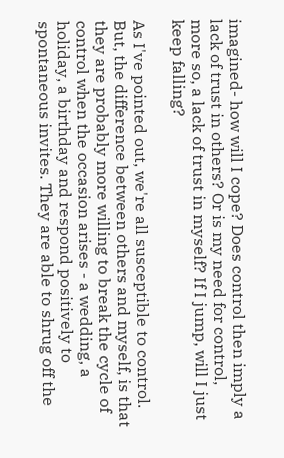imagined- how will I cope? Does control then imply a lack of trust in others? Or is my need for control, more so, a lack of trust in myself? If I jump, will I just keep falling?

As I've pointed out, we're all susceptible to control. But, the difference between others and myself, is that they are probably more willing to break the cycle of control when the occasion arises - a wedding, a holiday, a birthday and respond positively to spontaneous invites. They are able to shrug off the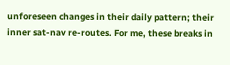unforeseen changes in their daily pattern; their inner sat-nav re-routes. For me, these breaks in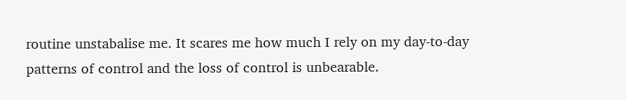routine unstabalise me. It scares me how much I rely on my day-to-day patterns of control and the loss of control is unbearable.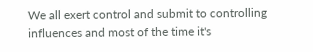We all exert control and submit to controlling influences and most of the time it's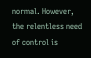normal. However, the relentless need of control is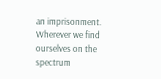an imprisonment. Wherever we find ourselves on the spectrum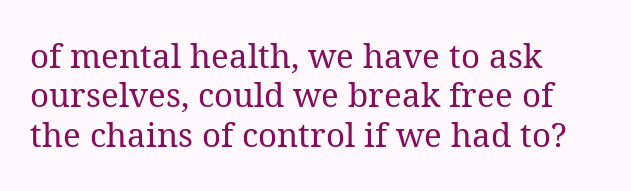of mental health, we have to ask ourselves, could we break free of the chains of control if we had to?